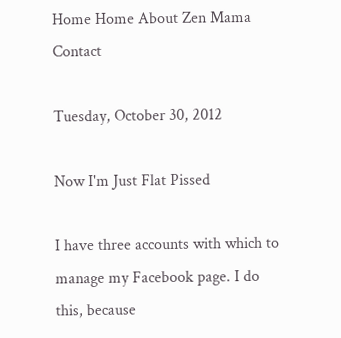Home Home About Zen Mama Contact

Tuesday, October 30, 2012

Now I'm Just Flat Pissed

I have three accounts with which to manage my Facebook page. I do this, because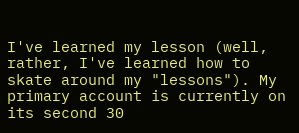I've learned my lesson (well, rather, I've learned how to skate around my "lessons"). My primary account is currently on its second 30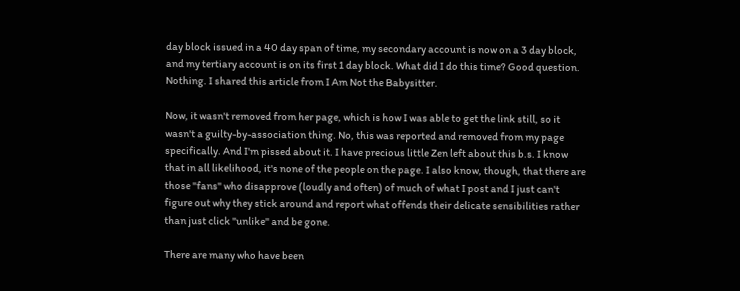day block issued in a 40 day span of time, my secondary account is now on a 3 day block, and my tertiary account is on its first 1 day block. What did I do this time? Good question. Nothing. I shared this article from I Am Not the Babysitter.

Now, it wasn't removed from her page, which is how I was able to get the link still, so it wasn't a guilty-by-association thing. No, this was reported and removed from my page specifically. And I'm pissed about it. I have precious little Zen left about this b.s. I know that in all likelihood, it's none of the people on the page. I also know, though, that there are those "fans" who disapprove (loudly and often) of much of what I post and I just can't figure out why they stick around and report what offends their delicate sensibilities rather than just click "unlike" and be gone.

There are many who have been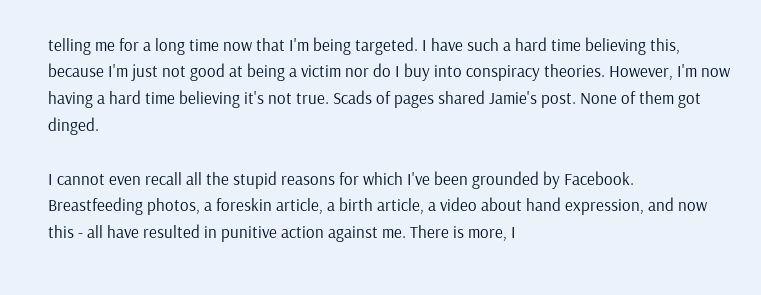telling me for a long time now that I'm being targeted. I have such a hard time believing this, because I'm just not good at being a victim nor do I buy into conspiracy theories. However, I'm now having a hard time believing it's not true. Scads of pages shared Jamie's post. None of them got dinged.

I cannot even recall all the stupid reasons for which I've been grounded by Facebook. Breastfeeding photos, a foreskin article, a birth article, a video about hand expression, and now this - all have resulted in punitive action against me. There is more, I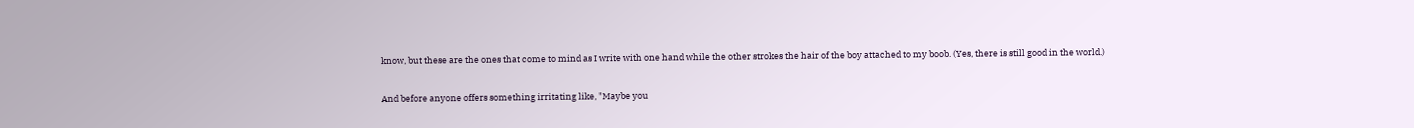know, but these are the ones that come to mind as I write with one hand while the other strokes the hair of the boy attached to my boob. (Yes, there is still good in the world.)

And before anyone offers something irritating like, "Maybe you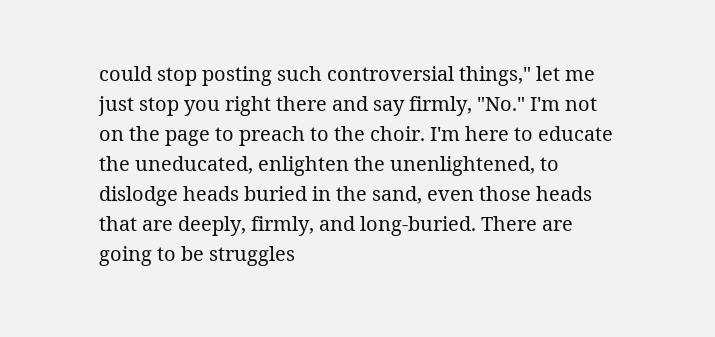could stop posting such controversial things," let me just stop you right there and say firmly, "No." I'm not on the page to preach to the choir. I'm here to educate the uneducated, enlighten the unenlightened, to dislodge heads buried in the sand, even those heads that are deeply, firmly, and long-buried. There are going to be struggles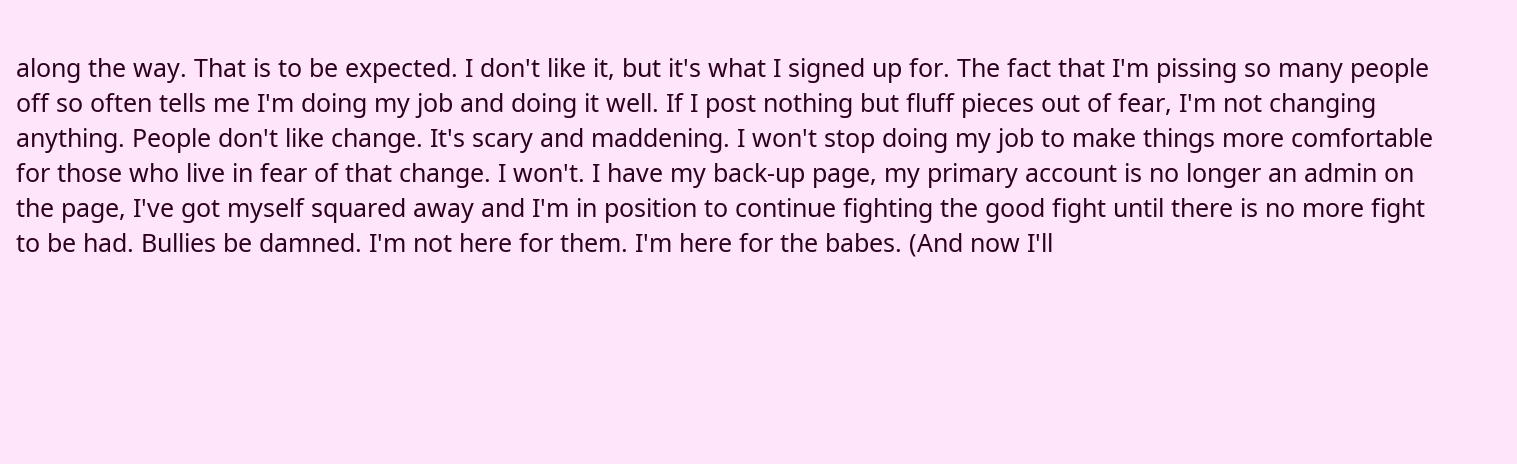along the way. That is to be expected. I don't like it, but it's what I signed up for. The fact that I'm pissing so many people off so often tells me I'm doing my job and doing it well. If I post nothing but fluff pieces out of fear, I'm not changing anything. People don't like change. It's scary and maddening. I won't stop doing my job to make things more comfortable for those who live in fear of that change. I won't. I have my back-up page, my primary account is no longer an admin on the page, I've got myself squared away and I'm in position to continue fighting the good fight until there is no more fight to be had. Bullies be damned. I'm not here for them. I'm here for the babes. (And now I'll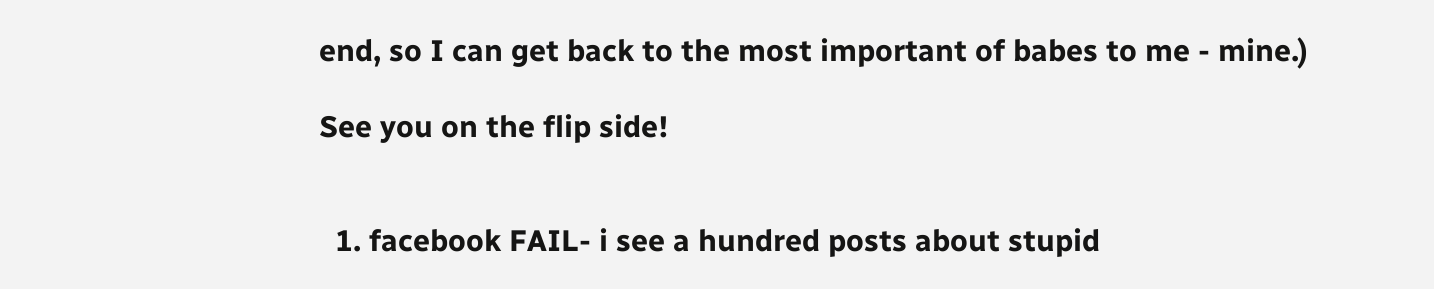end, so I can get back to the most important of babes to me - mine.)

See you on the flip side!


  1. facebook FAIL- i see a hundred posts about stupid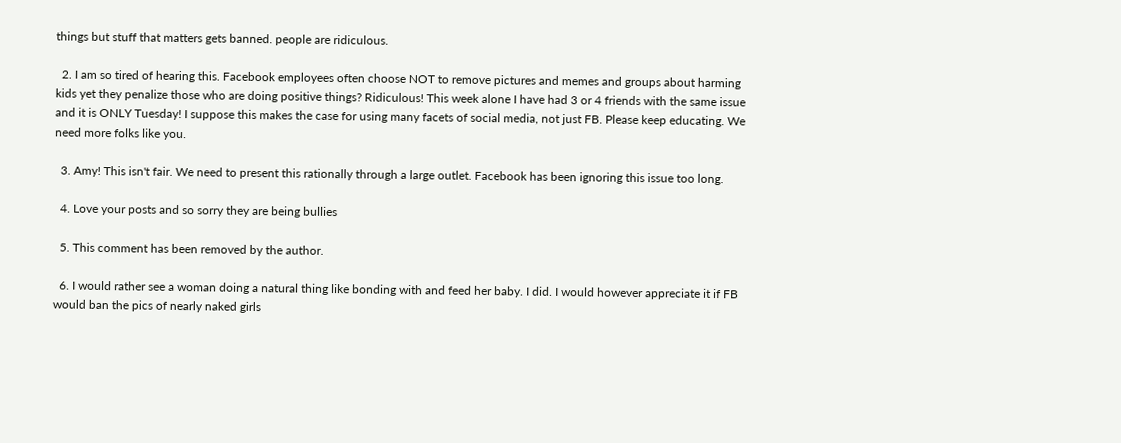things but stuff that matters gets banned. people are ridiculous.

  2. I am so tired of hearing this. Facebook employees often choose NOT to remove pictures and memes and groups about harming kids yet they penalize those who are doing positive things? Ridiculous! This week alone I have had 3 or 4 friends with the same issue and it is ONLY Tuesday! I suppose this makes the case for using many facets of social media, not just FB. Please keep educating. We need more folks like you.

  3. Amy! This isn't fair. We need to present this rationally through a large outlet. Facebook has been ignoring this issue too long.

  4. Love your posts and so sorry they are being bullies

  5. This comment has been removed by the author.

  6. I would rather see a woman doing a natural thing like bonding with and feed her baby. I did. I would however appreciate it if FB would ban the pics of nearly naked girls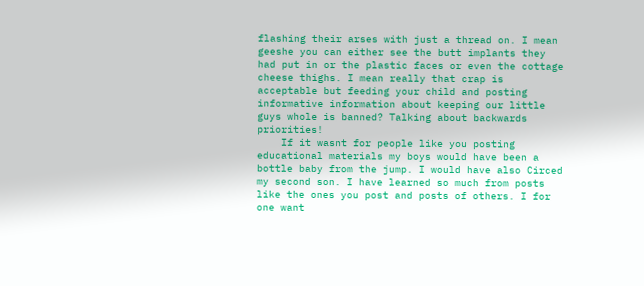flashing their arses with just a thread on. I mean geeshe you can either see the butt implants they had put in or the plastic faces or even the cottage cheese thighs. I mean really that crap is acceptable but feeding your child and posting informative information about keeping our little guys whole is banned? Talking about backwards priorities!
    If it wasnt for people like you posting educational materials my boys would have been a bottle baby from the jump. I would have also Circed my second son. I have learned so much from posts like the ones you post and posts of others. I for one want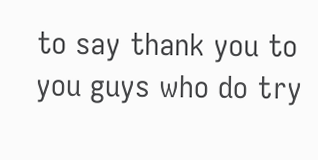to say thank you to you guys who do try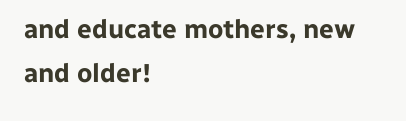and educate mothers, new and older!